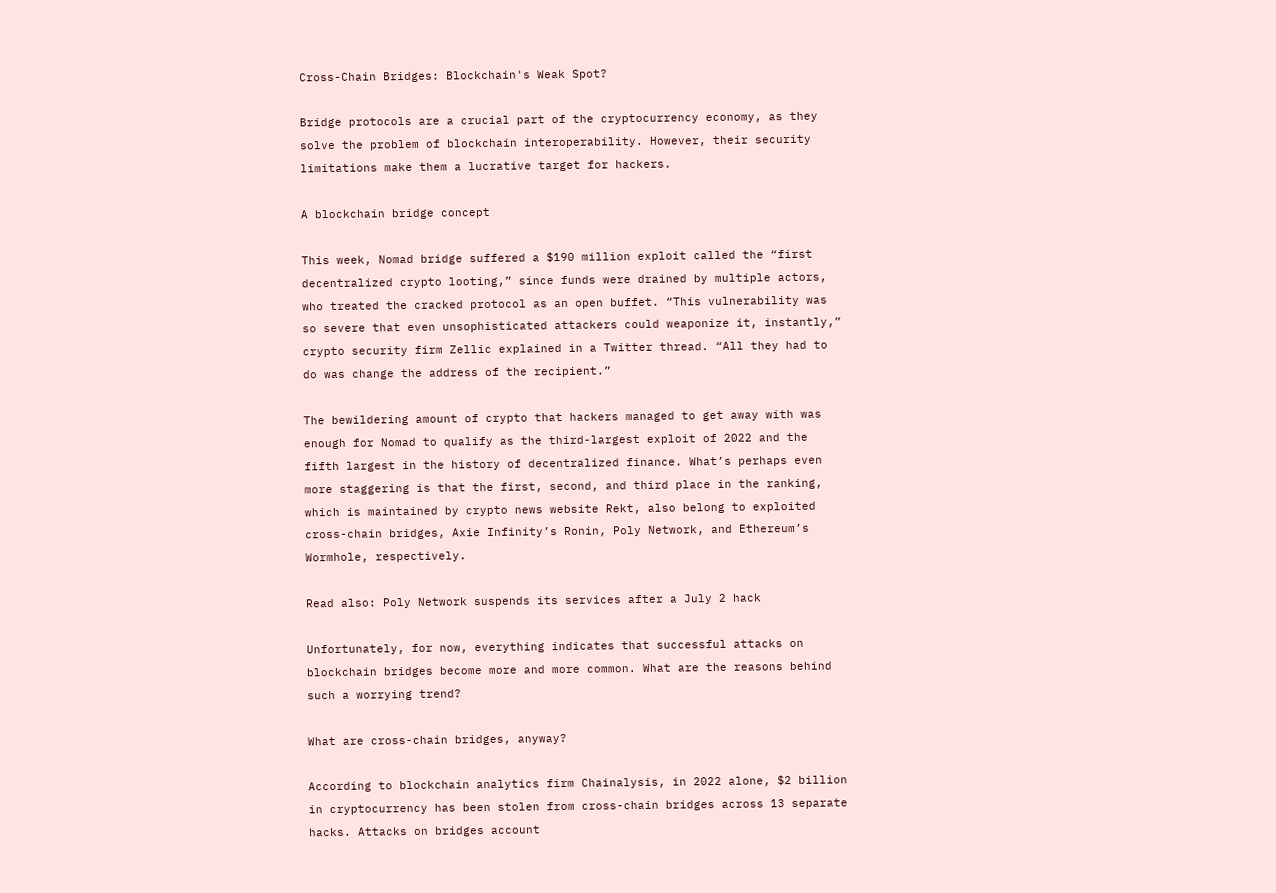Cross-Chain Bridges: Blockchain's Weak Spot?

Bridge protocols are a crucial part of the cryptocurrency economy, as they solve the problem of blockchain interoperability. However, their security limitations make them a lucrative target for hackers.

A blockchain bridge concept

This week, Nomad bridge suffered a $190 million exploit called the “first decentralized crypto looting,” since funds were drained by multiple actors, who treated the cracked protocol as an open buffet. “This vulnerability was so severe that even unsophisticated attackers could weaponize it, instantly,” crypto security firm Zellic explained in a Twitter thread. “All they had to do was change the address of the recipient.”

The bewildering amount of crypto that hackers managed to get away with was enough for Nomad to qualify as the third-largest exploit of 2022 and the fifth largest in the history of decentralized finance. What’s perhaps even more staggering is that the first, second, and third place in the ranking, which is maintained by crypto news website Rekt, also belong to exploited cross-chain bridges, Axie Infinity’s Ronin, Poly Network, and Ethereum’s Wormhole, respectively.

Read also: Poly Network suspends its services after a July 2 hack

Unfortunately, for now, everything indicates that successful attacks on blockchain bridges become more and more common. What are the reasons behind such a worrying trend?

What are cross-chain bridges, anyway?

According to blockchain analytics firm Chainalysis, in 2022 alone, $2 billion in cryptocurrency has been stolen from cross-chain bridges across 13 separate hacks. Attacks on bridges account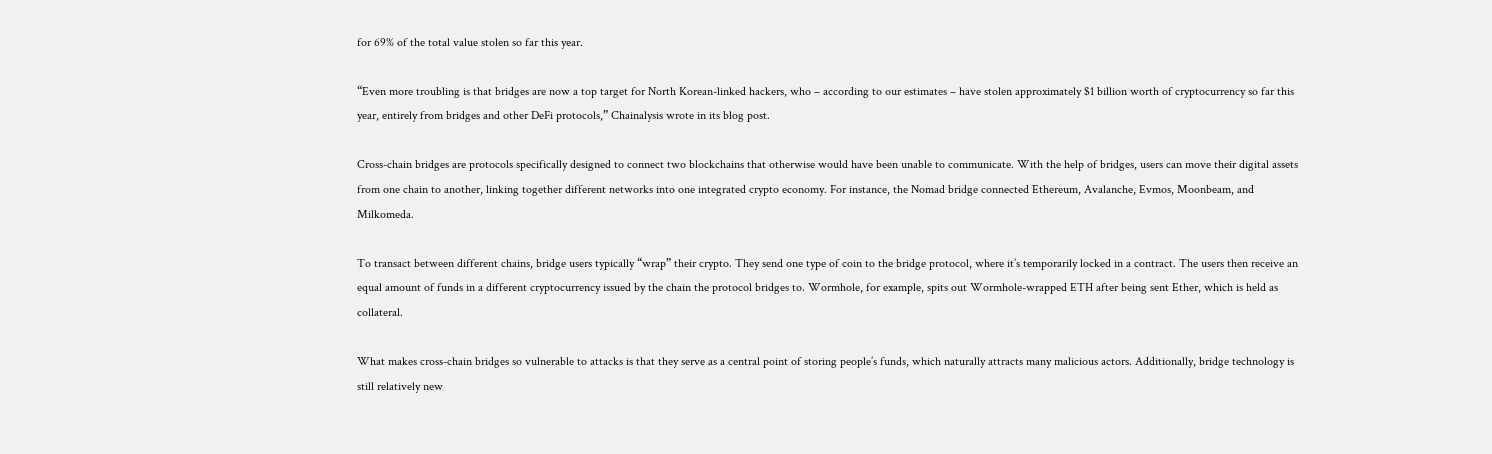for 69% of the total value stolen so far this year.

“Even more troubling is that bridges are now a top target for North Korean-linked hackers, who – according to our estimates – have stolen approximately $1 billion worth of cryptocurrency so far this year, entirely from bridges and other DeFi protocols,” Chainalysis wrote in its blog post.

Cross-chain bridges are protocols specifically designed to connect two blockchains that otherwise would have been unable to communicate. With the help of bridges, users can move their digital assets from one chain to another, linking together different networks into one integrated crypto economy. For instance, the Nomad bridge connected Ethereum, Avalanche, Evmos, Moonbeam, and Milkomeda.

To transact between different chains, bridge users typically “wrap” their crypto. They send one type of coin to the bridge protocol, where it’s temporarily locked in a contract. The users then receive an equal amount of funds in a different cryptocurrency issued by the chain the protocol bridges to. Wormhole, for example, spits out Wormhole-wrapped ETH after being sent Ether, which is held as collateral.

What makes cross-chain bridges so vulnerable to attacks is that they serve as a central point of storing people’s funds, which naturally attracts many malicious actors. Additionally, bridge technology is still relatively new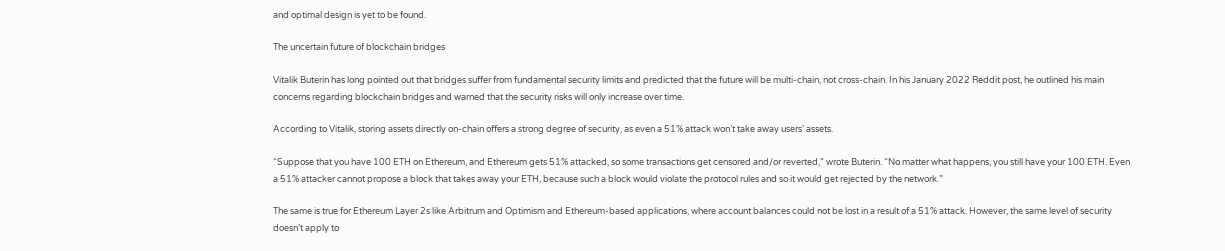and optimal design is yet to be found.

The uncertain future of blockchain bridges

Vitalik Buterin has long pointed out that bridges suffer from fundamental security limits and predicted that the future will be multi-chain, not cross-chain. In his January 2022 Reddit post, he outlined his main concerns regarding blockchain bridges and warned that the security risks will only increase over time.

According to Vitalik, storing assets directly on-chain offers a strong degree of security, as even a 51% attack won’t take away users’ assets.

“Suppose that you have 100 ETH on Ethereum, and Ethereum gets 51% attacked, so some transactions get censored and/or reverted,” wrote Buterin. “No matter what happens, you still have your 100 ETH. Even a 51% attacker cannot propose a block that takes away your ETH, because such a block would violate the protocol rules and so it would get rejected by the network.”

The same is true for Ethereum Layer 2s like Arbitrum and Optimism and Ethereum-based applications, where account balances could not be lost in a result of a 51% attack. However, the same level of security doesn’t apply to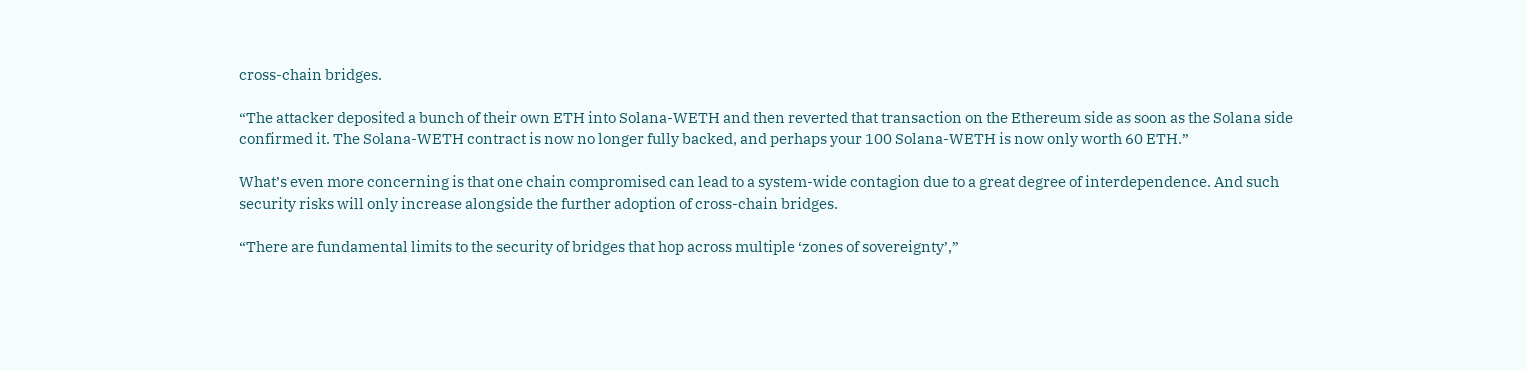cross-chain bridges.

“The attacker deposited a bunch of their own ETH into Solana-WETH and then reverted that transaction on the Ethereum side as soon as the Solana side confirmed it. The Solana-WETH contract is now no longer fully backed, and perhaps your 100 Solana-WETH is now only worth 60 ETH.”

What’s even more concerning is that one chain compromised can lead to a system-wide contagion due to a great degree of interdependence. And such security risks will only increase alongside the further adoption of cross-chain bridges.

“There are fundamental limits to the security of bridges that hop across multiple ‘zones of sovereignty’,”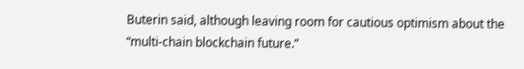Buterin said, although leaving room for cautious optimism about the “multi-chain blockchain future.”